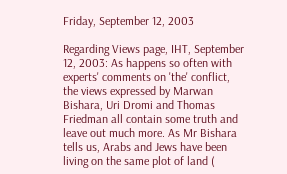Friday, September 12, 2003

Regarding Views page, IHT, September 12, 2003: As happens so often with experts' comments on 'the' conflict, the views expressed by Marwan Bishara, Uri Dromi and Thomas Friedman all contain some truth and leave out much more. As Mr Bishara tells us, Arabs and Jews have been living on the same plot of land (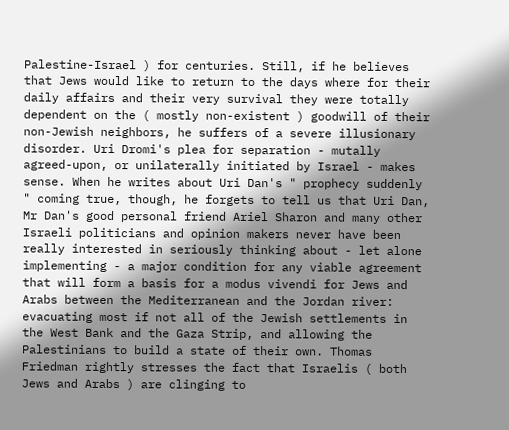Palestine-Israel ) for centuries. Still, if he believes that Jews would like to return to the days where for their daily affairs and their very survival they were totally dependent on the ( mostly non-existent ) goodwill of their non-Jewish neighbors, he suffers of a severe illusionary disorder. Uri Dromi's plea for separation - mutally agreed-upon, or unilaterally initiated by Israel - makes sense. When he writes about Uri Dan's " prophecy suddenly " coming true, though, he forgets to tell us that Uri Dan, Mr Dan's good personal friend Ariel Sharon and many other Israeli politicians and opinion makers never have been really interested in seriously thinking about - let alone implementing - a major condition for any viable agreement that will form a basis for a modus vivendi for Jews and Arabs between the Mediterranean and the Jordan river: evacuating most if not all of the Jewish settlements in the West Bank and the Gaza Strip, and allowing the Palestinians to build a state of their own. Thomas Friedman rightly stresses the fact that Israelis ( both Jews and Arabs ) are clinging to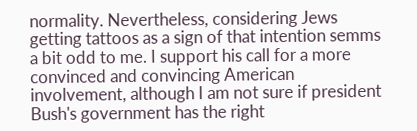normality. Nevertheless, considering Jews getting tattoos as a sign of that intention semms a bit odd to me. I support his call for a more convinced and convincing American involvement, although I am not sure if president Bush's government has the right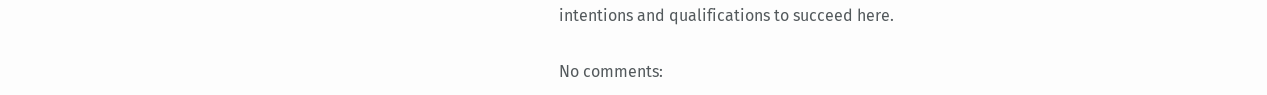intentions and qualifications to succeed here.

No comments: